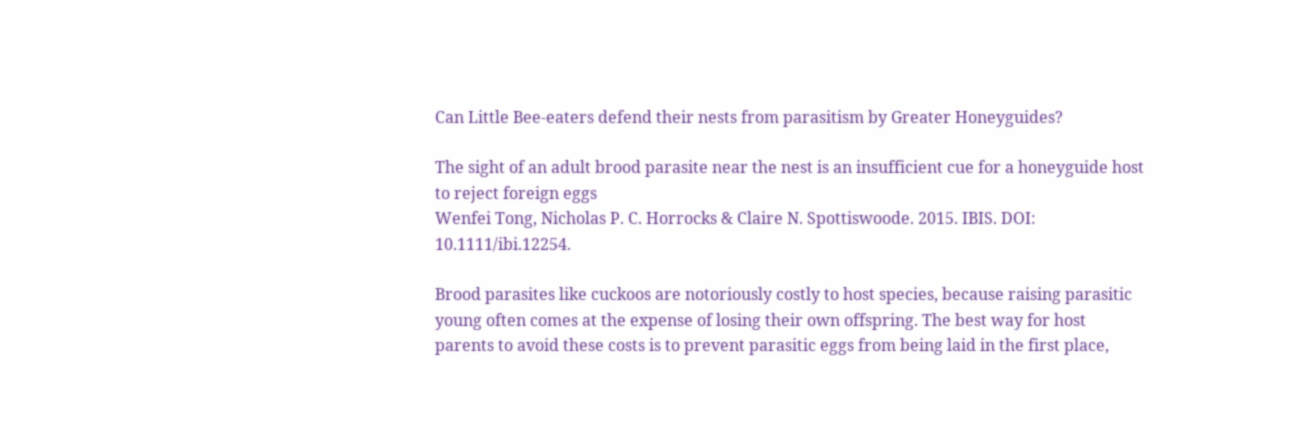Can Little Bee-eaters defend their nests from parasitism by Greater Honeyguides?

The sight of an adult brood parasite near the nest is an insufficient cue for a honeyguide host to reject foreign eggs
Wenfei Tong, Nicholas P. C. Horrocks & Claire N. Spottiswoode. 2015. IBIS. DOI: 10.1111/ibi.12254.

Brood parasites like cuckoos are notoriously costly to host species, because raising parasitic young often comes at the expense of losing their own offspring. The best way for host parents to avoid these costs is to prevent parasitic eggs from being laid in the first place,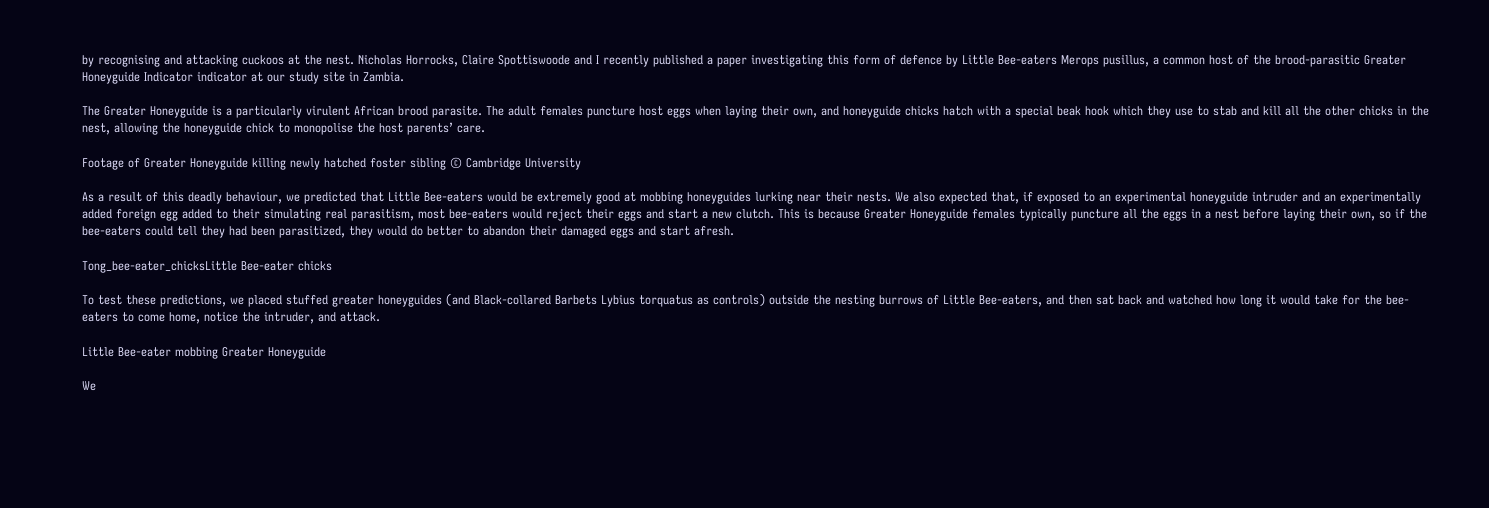by recognising and attacking cuckoos at the nest. Nicholas Horrocks, Claire Spottiswoode and I recently published a paper investigating this form of defence by Little Bee-eaters Merops pusillus, a common host of the brood-parasitic Greater Honeyguide Indicator indicator at our study site in Zambia.

The Greater Honeyguide is a particularly virulent African brood parasite. The adult females puncture host eggs when laying their own, and honeyguide chicks hatch with a special beak hook which they use to stab and kill all the other chicks in the nest, allowing the honeyguide chick to monopolise the host parents’ care.

Footage of Greater Honeyguide killing newly hatched foster sibling © Cambridge University

As a result of this deadly behaviour, we predicted that Little Bee-eaters would be extremely good at mobbing honeyguides lurking near their nests. We also expected that, if exposed to an experimental honeyguide intruder and an experimentally added foreign egg added to their simulating real parasitism, most bee-eaters would reject their eggs and start a new clutch. This is because Greater Honeyguide females typically puncture all the eggs in a nest before laying their own, so if the bee-eaters could tell they had been parasitized, they would do better to abandon their damaged eggs and start afresh.

Tong_bee-eater_chicksLittle Bee-eater chicks

To test these predictions, we placed stuffed greater honeyguides (and Black-collared Barbets Lybius torquatus as controls) outside the nesting burrows of Little Bee-eaters, and then sat back and watched how long it would take for the bee-eaters to come home, notice the intruder, and attack.

Little Bee-eater mobbing Greater Honeyguide

We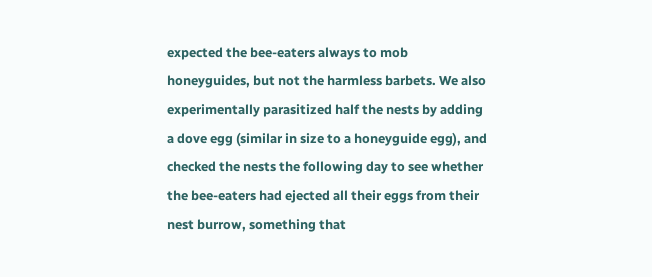expected the bee-eaters always to mob honeyguides, but not the harmless barbets. We also experimentally parasitized half the nests by adding a dove egg (similar in size to a honeyguide egg), and checked the nests the following day to see whether the bee-eaters had ejected all their eggs from their nest burrow, something that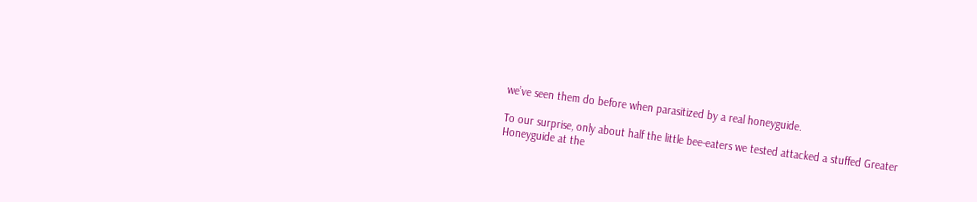we’ve seen them do before when parasitized by a real honeyguide.

To our surprise, only about half the little bee-eaters we tested attacked a stuffed Greater Honeyguide at the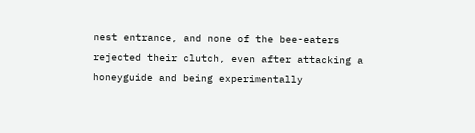nest entrance, and none of the bee-eaters rejected their clutch, even after attacking a honeyguide and being experimentally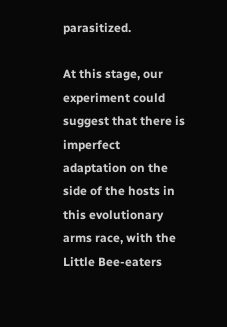parasitized.

At this stage, our experiment could suggest that there is imperfect adaptation on the side of the hosts in this evolutionary arms race, with the Little Bee-eaters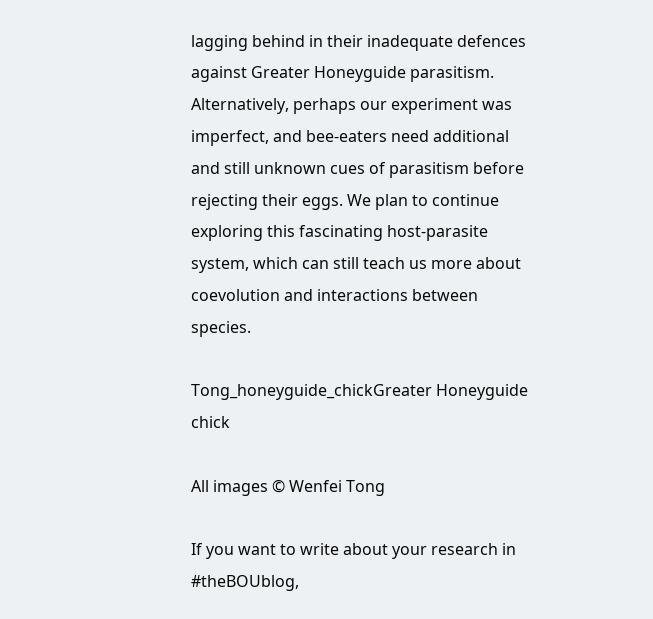lagging behind in their inadequate defences against Greater Honeyguide parasitism. Alternatively, perhaps our experiment was imperfect, and bee-eaters need additional and still unknown cues of parasitism before rejecting their eggs. We plan to continue exploring this fascinating host-parasite system, which can still teach us more about coevolution and interactions between species.

Tong_honeyguide_chickGreater Honeyguide chick

All images © Wenfei Tong

If you want to write about your research in #theBOUblog,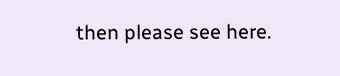then please see here.